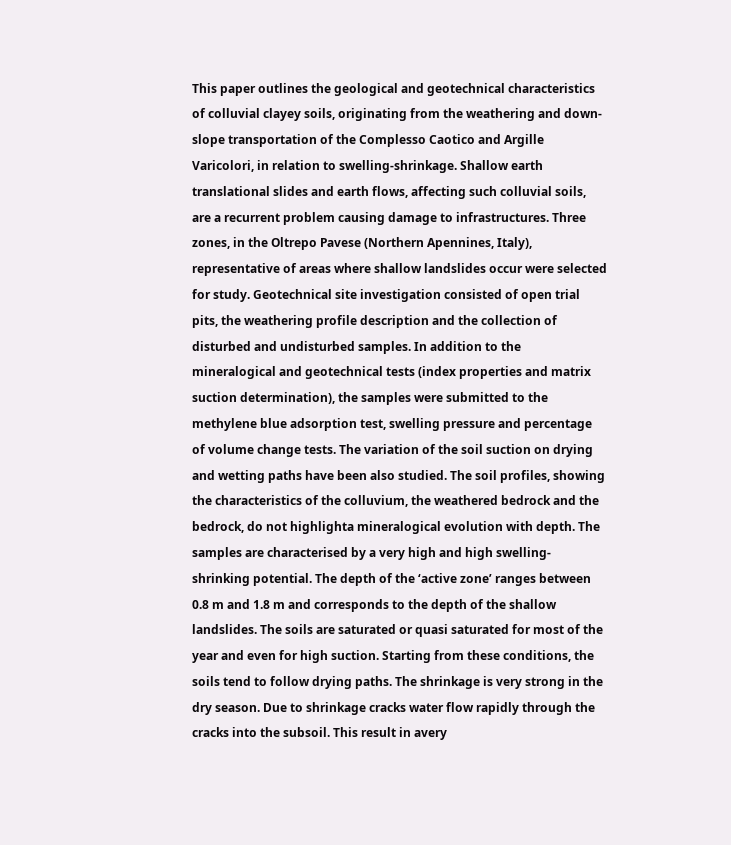This paper outlines the geological and geotechnical characteristics of colluvial clayey soils, originating from the weathering and down-slope transportation of the Complesso Caotico and Argille Varicolori, in relation to swelling-shrinkage. Shallow earth translational slides and earth flows, affecting such colluvial soils, are a recurrent problem causing damage to infrastructures. Three zones, in the Oltrepo Pavese (Northern Apennines, Italy), representative of areas where shallow landslides occur were selected for study. Geotechnical site investigation consisted of open trial pits, the weathering profile description and the collection of disturbed and undisturbed samples. In addition to the mineralogical and geotechnical tests (index properties and matrix suction determination), the samples were submitted to the methylene blue adsorption test, swelling pressure and percentage of volume change tests. The variation of the soil suction on drying and wetting paths have been also studied. The soil profiles, showing the characteristics of the colluvium, the weathered bedrock and the bedrock, do not highlighta mineralogical evolution with depth. The samples are characterised by a very high and high swelling-shrinking potential. The depth of the ‘active zone’ ranges between 0.8 m and 1.8 m and corresponds to the depth of the shallow landslides. The soils are saturated or quasi saturated for most of the year and even for high suction. Starting from these conditions, the soils tend to follow drying paths. The shrinkage is very strong in the dry season. Due to shrinkage cracks water flow rapidly through the cracks into the subsoil. This result in avery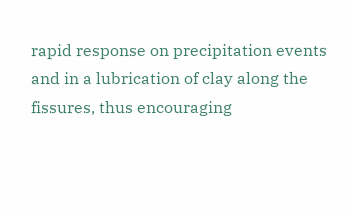rapid response on precipitation events and in a lubrication of clay along the fissures, thus encouraging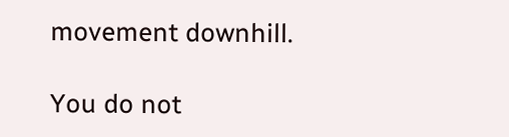movement downhill.

You do not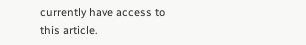currently have access to this article.